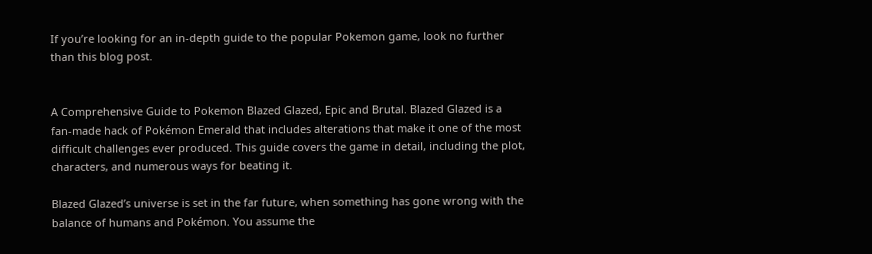If you’re looking for an in-depth guide to the popular Pokemon game, look no further than this blog post.


A Comprehensive Guide to Pokemon Blazed Glazed, Epic and Brutal. Blazed Glazed is a fan-made hack of Pokémon Emerald that includes alterations that make it one of the most difficult challenges ever produced. This guide covers the game in detail, including the plot, characters, and numerous ways for beating it.

Blazed Glazed’s universe is set in the far future, when something has gone wrong with the balance of humans and Pokémon. You assume the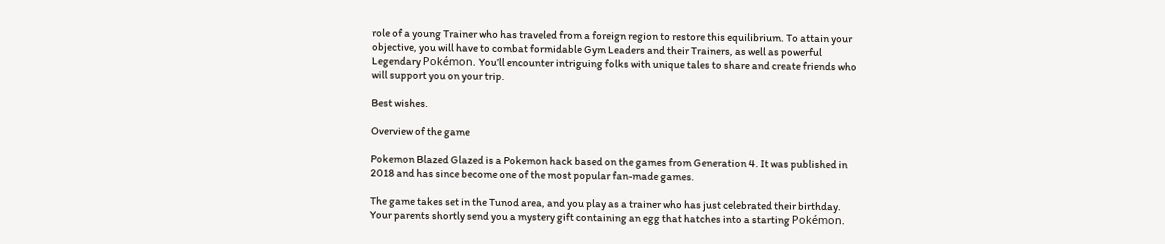role of a young Trainer who has traveled from a foreign region to restore this equilibrium. To attain your objective, you will have to combat formidable Gym Leaders and their Trainers, as well as powerful Legendary Pokémon. You’ll encounter intriguing folks with unique tales to share and create friends who will support you on your trip.

Best wishes.

Overview of the game

Pokemon Blazed Glazed is a Pokemon hack based on the games from Generation 4. It was published in 2018 and has since become one of the most popular fan-made games.

The game takes set in the Tunod area, and you play as a trainer who has just celebrated their birthday. Your parents shortly send you a mystery gift containing an egg that hatches into a starting Pokémon.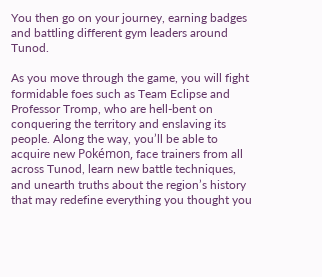You then go on your journey, earning badges and battling different gym leaders around Tunod.

As you move through the game, you will fight formidable foes such as Team Eclipse and Professor Tromp, who are hell-bent on conquering the territory and enslaving its people. Along the way, you’ll be able to acquire new Pokémon, face trainers from all across Tunod, learn new battle techniques, and unearth truths about the region’s history that may redefine everything you thought you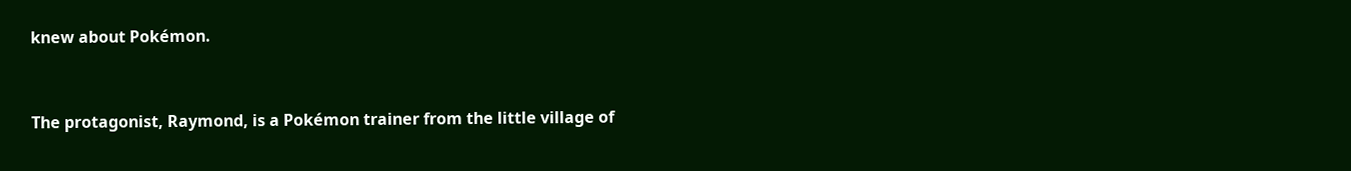knew about Pokémon.


The protagonist, Raymond, is a Pokémon trainer from the little village of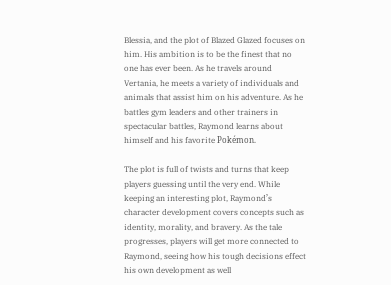Blessia, and the plot of Blazed Glazed focuses on him. His ambition is to be the finest that no one has ever been. As he travels around Vertania, he meets a variety of individuals and animals that assist him on his adventure. As he battles gym leaders and other trainers in spectacular battles, Raymond learns about himself and his favorite Pokémon.

The plot is full of twists and turns that keep players guessing until the very end. While keeping an interesting plot, Raymond’s character development covers concepts such as identity, morality, and bravery. As the tale progresses, players will get more connected to Raymond, seeing how his tough decisions effect his own development as well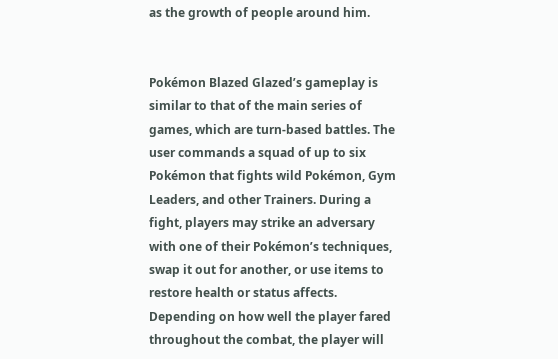as the growth of people around him.


Pokémon Blazed Glazed’s gameplay is similar to that of the main series of games, which are turn-based battles. The user commands a squad of up to six Pokémon that fights wild Pokémon, Gym Leaders, and other Trainers. During a fight, players may strike an adversary with one of their Pokémon’s techniques, swap it out for another, or use items to restore health or status affects. Depending on how well the player fared throughout the combat, the player will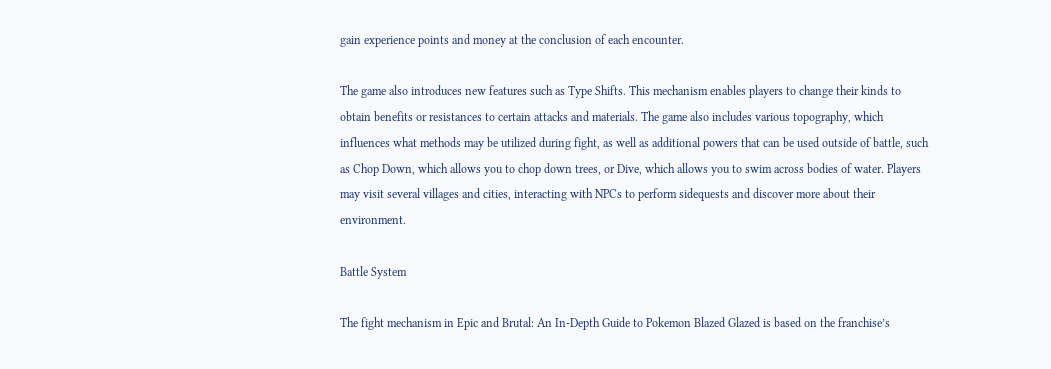gain experience points and money at the conclusion of each encounter.

The game also introduces new features such as Type Shifts. This mechanism enables players to change their kinds to obtain benefits or resistances to certain attacks and materials. The game also includes various topography, which influences what methods may be utilized during fight, as well as additional powers that can be used outside of battle, such as Chop Down, which allows you to chop down trees, or Dive, which allows you to swim across bodies of water. Players may visit several villages and cities, interacting with NPCs to perform sidequests and discover more about their environment.

Battle System

The fight mechanism in Epic and Brutal: An In-Depth Guide to Pokemon Blazed Glazed is based on the franchise’s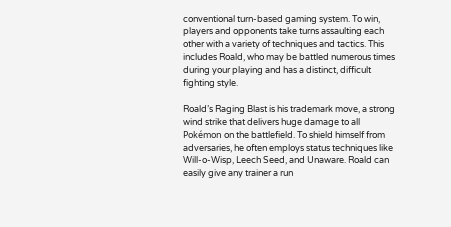conventional turn-based gaming system. To win, players and opponents take turns assaulting each other with a variety of techniques and tactics. This includes Roald, who may be battled numerous times during your playing and has a distinct, difficult fighting style.

Roald’s Raging Blast is his trademark move, a strong wind strike that delivers huge damage to all Pokémon on the battlefield. To shield himself from adversaries, he often employs status techniques like Will-o-Wisp, Leech Seed, and Unaware. Roald can easily give any trainer a run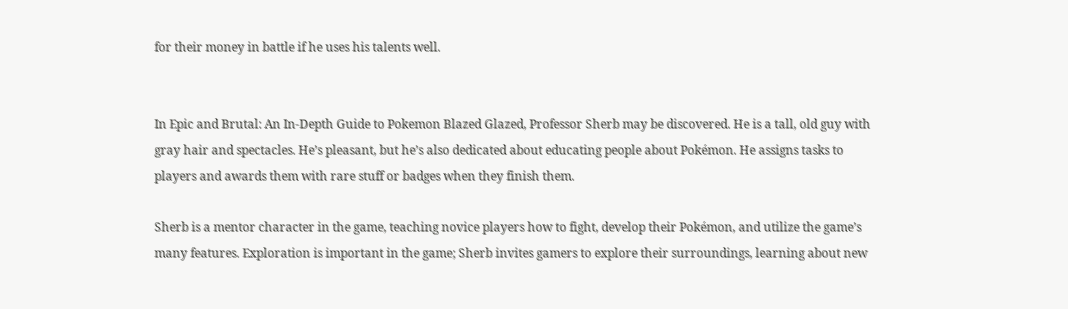for their money in battle if he uses his talents well.


In Epic and Brutal: An In-Depth Guide to Pokemon Blazed Glazed, Professor Sherb may be discovered. He is a tall, old guy with gray hair and spectacles. He’s pleasant, but he’s also dedicated about educating people about Pokémon. He assigns tasks to players and awards them with rare stuff or badges when they finish them.

Sherb is a mentor character in the game, teaching novice players how to fight, develop their Pokémon, and utilize the game’s many features. Exploration is important in the game; Sherb invites gamers to explore their surroundings, learning about new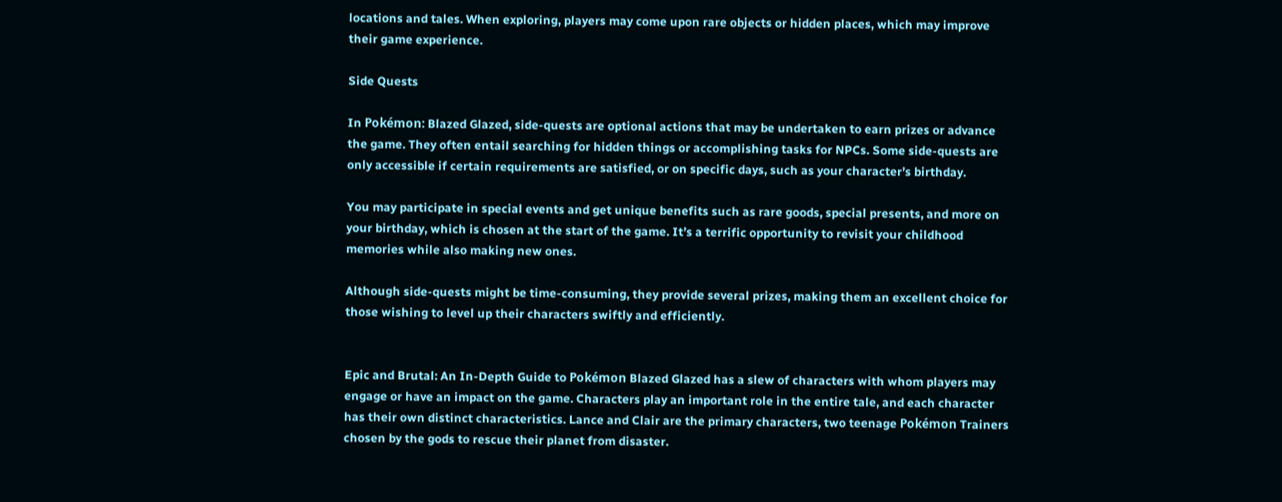locations and tales. When exploring, players may come upon rare objects or hidden places, which may improve their game experience.

Side Quests

In Pokémon: Blazed Glazed, side-quests are optional actions that may be undertaken to earn prizes or advance the game. They often entail searching for hidden things or accomplishing tasks for NPCs. Some side-quests are only accessible if certain requirements are satisfied, or on specific days, such as your character’s birthday.

You may participate in special events and get unique benefits such as rare goods, special presents, and more on your birthday, which is chosen at the start of the game. It’s a terrific opportunity to revisit your childhood memories while also making new ones.

Although side-quests might be time-consuming, they provide several prizes, making them an excellent choice for those wishing to level up their characters swiftly and efficiently.


Epic and Brutal: An In-Depth Guide to Pokémon Blazed Glazed has a slew of characters with whom players may engage or have an impact on the game. Characters play an important role in the entire tale, and each character has their own distinct characteristics. Lance and Clair are the primary characters, two teenage Pokémon Trainers chosen by the gods to rescue their planet from disaster.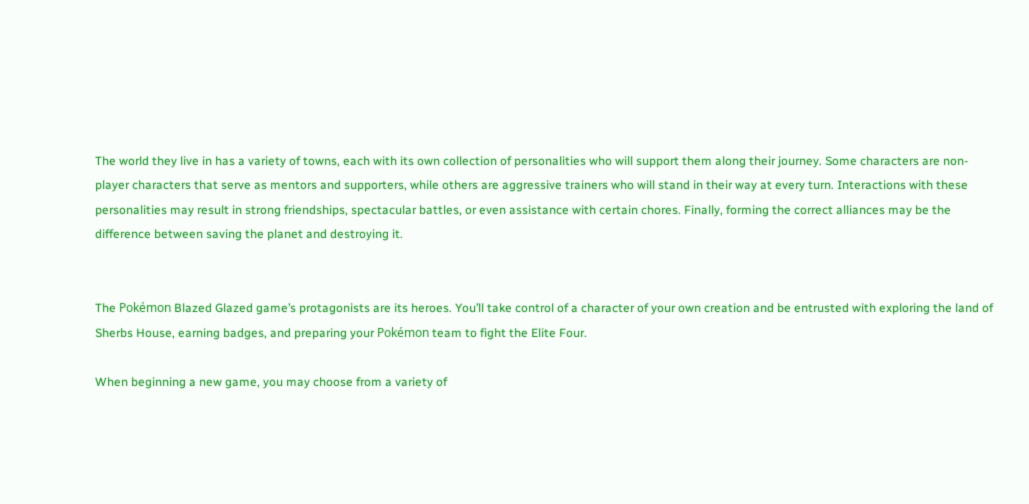The world they live in has a variety of towns, each with its own collection of personalities who will support them along their journey. Some characters are non-player characters that serve as mentors and supporters, while others are aggressive trainers who will stand in their way at every turn. Interactions with these personalities may result in strong friendships, spectacular battles, or even assistance with certain chores. Finally, forming the correct alliances may be the difference between saving the planet and destroying it.


The Pokémon Blazed Glazed game’s protagonists are its heroes. You’ll take control of a character of your own creation and be entrusted with exploring the land of Sherbs House, earning badges, and preparing your Pokémon team to fight the Elite Four.

When beginning a new game, you may choose from a variety of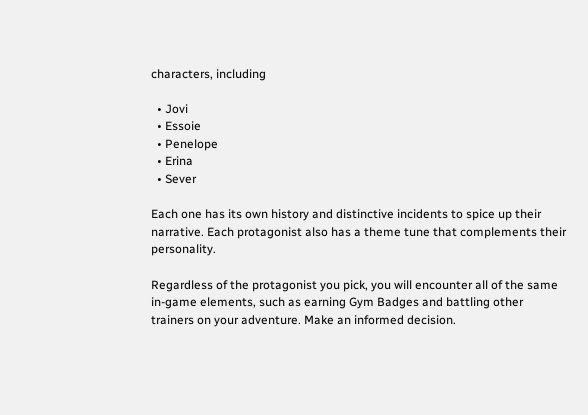characters, including

  • Jovi
  • Essoie
  • Penelope
  • Erina
  • Sever

Each one has its own history and distinctive incidents to spice up their narrative. Each protagonist also has a theme tune that complements their personality.

Regardless of the protagonist you pick, you will encounter all of the same in-game elements, such as earning Gym Badges and battling other trainers on your adventure. Make an informed decision.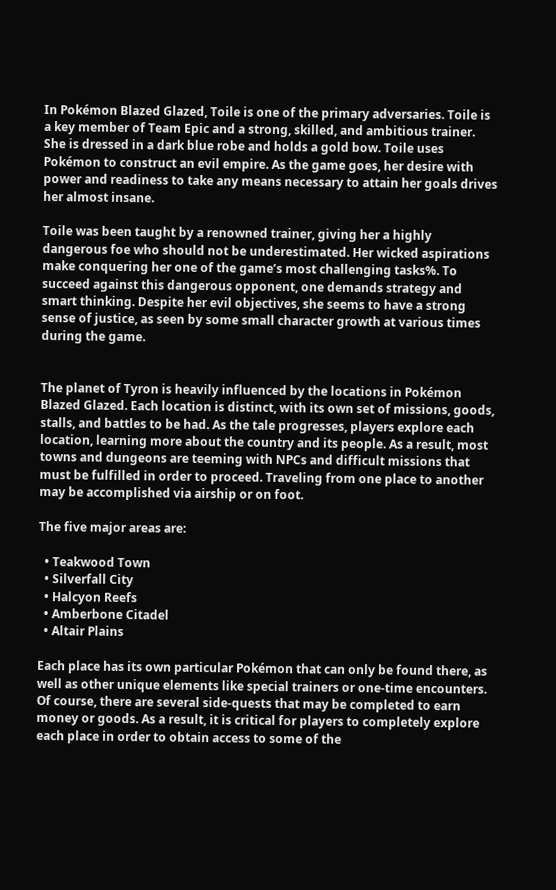In Pokémon Blazed Glazed, Toile is one of the primary adversaries. Toile is a key member of Team Epic and a strong, skilled, and ambitious trainer. She is dressed in a dark blue robe and holds a gold bow. Toile uses Pokémon to construct an evil empire. As the game goes, her desire with power and readiness to take any means necessary to attain her goals drives her almost insane.

Toile was been taught by a renowned trainer, giving her a highly dangerous foe who should not be underestimated. Her wicked aspirations make conquering her one of the game’s most challenging tasks%. To succeed against this dangerous opponent, one demands strategy and smart thinking. Despite her evil objectives, she seems to have a strong sense of justice, as seen by some small character growth at various times during the game.


The planet of Tyron is heavily influenced by the locations in Pokémon Blazed Glazed. Each location is distinct, with its own set of missions, goods, stalls, and battles to be had. As the tale progresses, players explore each location, learning more about the country and its people. As a result, most towns and dungeons are teeming with NPCs and difficult missions that must be fulfilled in order to proceed. Traveling from one place to another may be accomplished via airship or on foot.

The five major areas are:

  • Teakwood Town
  • Silverfall City
  • Halcyon Reefs
  • Amberbone Citadel
  • Altair Plains

Each place has its own particular Pokémon that can only be found there, as well as other unique elements like special trainers or one-time encounters. Of course, there are several side-quests that may be completed to earn money or goods. As a result, it is critical for players to completely explore each place in order to obtain access to some of the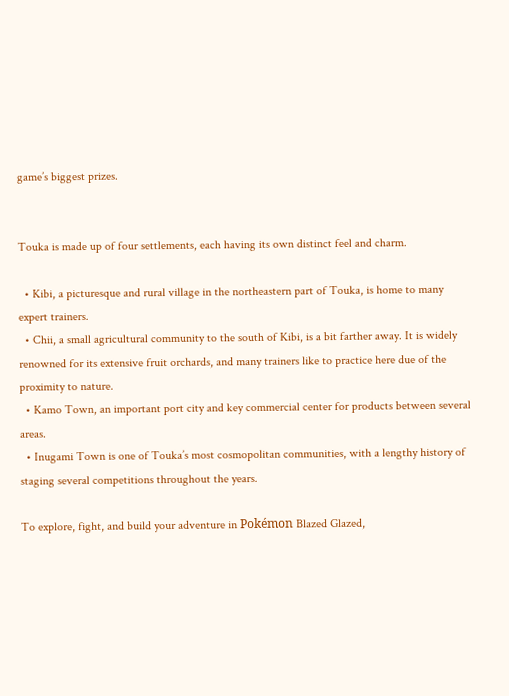game’s biggest prizes.


Touka is made up of four settlements, each having its own distinct feel and charm.

  • Kibi, a picturesque and rural village in the northeastern part of Touka, is home to many expert trainers.
  • Chii, a small agricultural community to the south of Kibi, is a bit farther away. It is widely renowned for its extensive fruit orchards, and many trainers like to practice here due of the proximity to nature.
  • Kamo Town, an important port city and key commercial center for products between several areas.
  • Inugami Town is one of Touka’s most cosmopolitan communities, with a lengthy history of staging several competitions throughout the years.

To explore, fight, and build your adventure in Pokémon Blazed Glazed,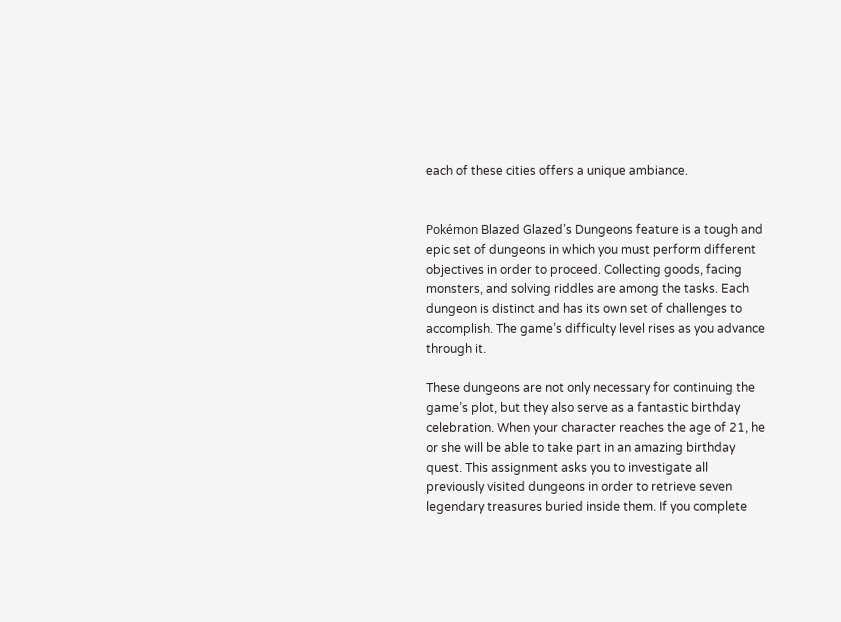each of these cities offers a unique ambiance.


Pokémon Blazed Glazed’s Dungeons feature is a tough and epic set of dungeons in which you must perform different objectives in order to proceed. Collecting goods, facing monsters, and solving riddles are among the tasks. Each dungeon is distinct and has its own set of challenges to accomplish. The game’s difficulty level rises as you advance through it.

These dungeons are not only necessary for continuing the game’s plot, but they also serve as a fantastic birthday celebration. When your character reaches the age of 21, he or she will be able to take part in an amazing birthday quest. This assignment asks you to investigate all previously visited dungeons in order to retrieve seven legendary treasures buried inside them. If you complete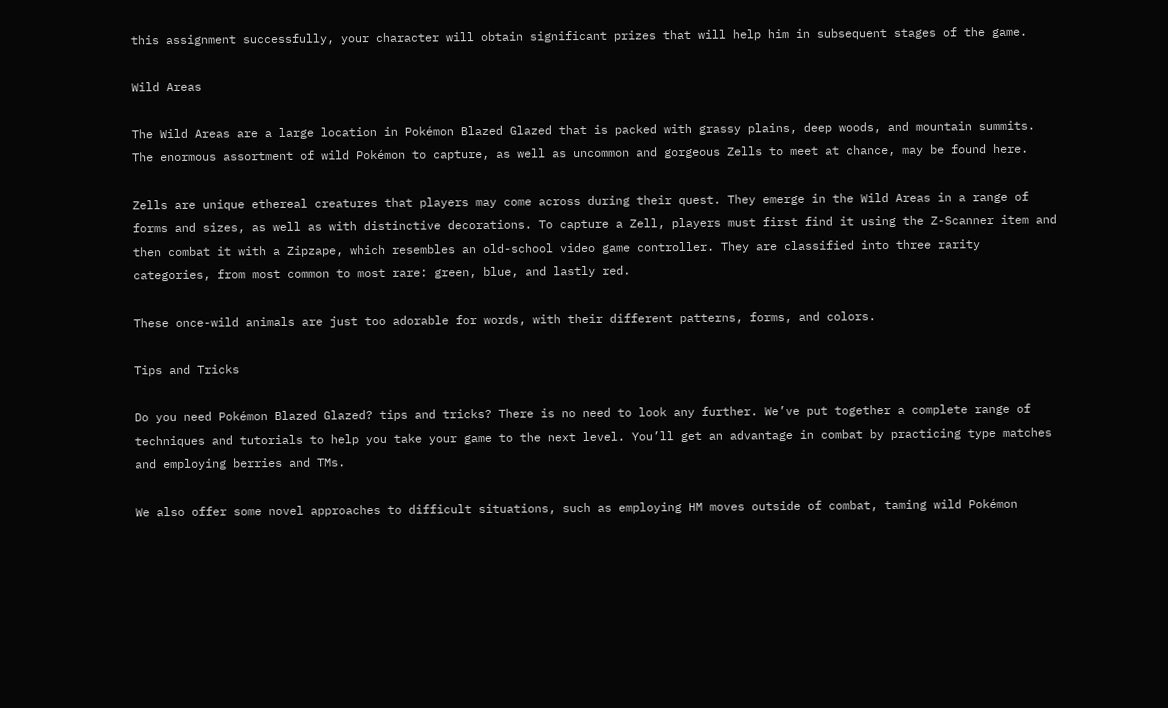this assignment successfully, your character will obtain significant prizes that will help him in subsequent stages of the game.

Wild Areas

The Wild Areas are a large location in Pokémon Blazed Glazed that is packed with grassy plains, deep woods, and mountain summits. The enormous assortment of wild Pokémon to capture, as well as uncommon and gorgeous Zells to meet at chance, may be found here.

Zells are unique ethereal creatures that players may come across during their quest. They emerge in the Wild Areas in a range of forms and sizes, as well as with distinctive decorations. To capture a Zell, players must first find it using the Z-Scanner item and then combat it with a Zipzape, which resembles an old-school video game controller. They are classified into three rarity categories, from most common to most rare: green, blue, and lastly red.

These once-wild animals are just too adorable for words, with their different patterns, forms, and colors.

Tips and Tricks

Do you need Pokémon Blazed Glazed? tips and tricks? There is no need to look any further. We’ve put together a complete range of techniques and tutorials to help you take your game to the next level. You’ll get an advantage in combat by practicing type matches and employing berries and TMs.

We also offer some novel approaches to difficult situations, such as employing HM moves outside of combat, taming wild Pokémon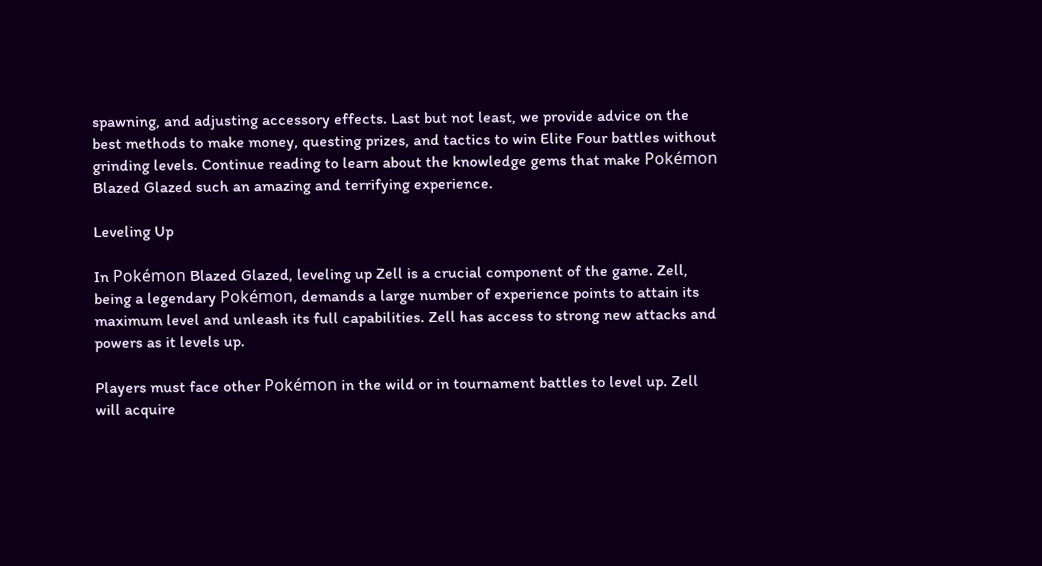spawning, and adjusting accessory effects. Last but not least, we provide advice on the best methods to make money, questing prizes, and tactics to win Elite Four battles without grinding levels. Continue reading to learn about the knowledge gems that make Pokémon Blazed Glazed such an amazing and terrifying experience.

Leveling Up

In Pokémon Blazed Glazed, leveling up Zell is a crucial component of the game. Zell, being a legendary Pokémon, demands a large number of experience points to attain its maximum level and unleash its full capabilities. Zell has access to strong new attacks and powers as it levels up.

Players must face other Pokémon in the wild or in tournament battles to level up. Zell will acquire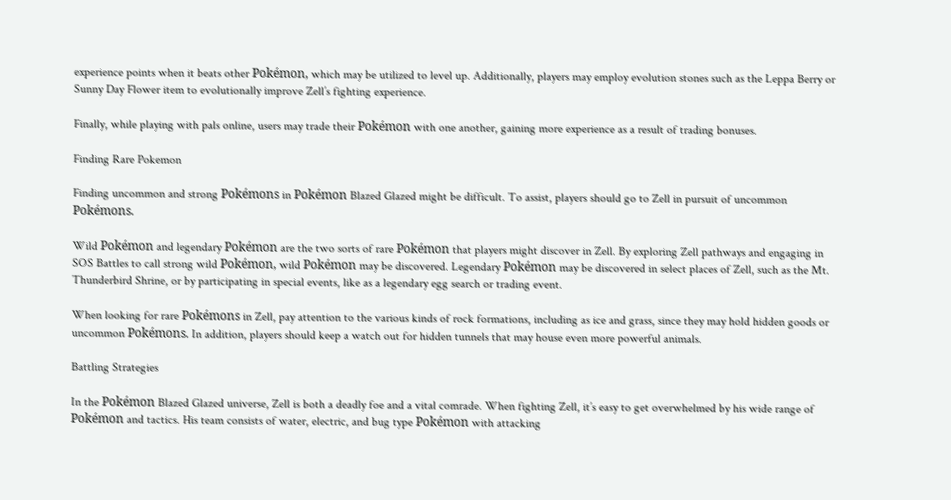experience points when it beats other Pokémon, which may be utilized to level up. Additionally, players may employ evolution stones such as the Leppa Berry or Sunny Day Flower item to evolutionally improve Zell’s fighting experience.

Finally, while playing with pals online, users may trade their Pokémon with one another, gaining more experience as a result of trading bonuses.

Finding Rare Pokemon

Finding uncommon and strong Pokémons in Pokémon Blazed Glazed might be difficult. To assist, players should go to Zell in pursuit of uncommon Pokémons.

Wild Pokémon and legendary Pokémon are the two sorts of rare Pokémon that players might discover in Zell. By exploring Zell pathways and engaging in SOS Battles to call strong wild Pokémon, wild Pokémon may be discovered. Legendary Pokémon may be discovered in select places of Zell, such as the Mt. Thunderbird Shrine, or by participating in special events, like as a legendary egg search or trading event.

When looking for rare Pokémons in Zell, pay attention to the various kinds of rock formations, including as ice and grass, since they may hold hidden goods or uncommon Pokémons. In addition, players should keep a watch out for hidden tunnels that may house even more powerful animals.

Battling Strategies

In the Pokémon Blazed Glazed universe, Zell is both a deadly foe and a vital comrade. When fighting Zell, it’s easy to get overwhelmed by his wide range of Pokémon and tactics. His team consists of water, electric, and bug type Pokémon with attacking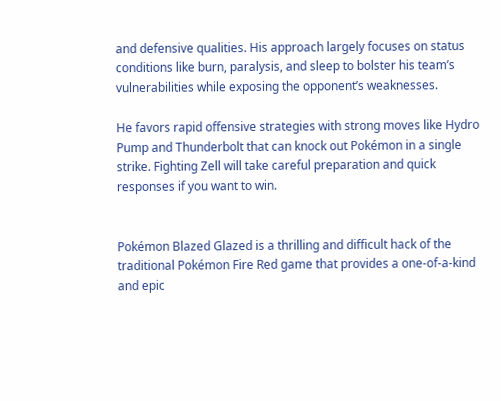and defensive qualities. His approach largely focuses on status conditions like burn, paralysis, and sleep to bolster his team’s vulnerabilities while exposing the opponent’s weaknesses.

He favors rapid offensive strategies with strong moves like Hydro Pump and Thunderbolt that can knock out Pokémon in a single strike. Fighting Zell will take careful preparation and quick responses if you want to win.


Pokémon Blazed Glazed is a thrilling and difficult hack of the traditional Pokémon Fire Red game that provides a one-of-a-kind and epic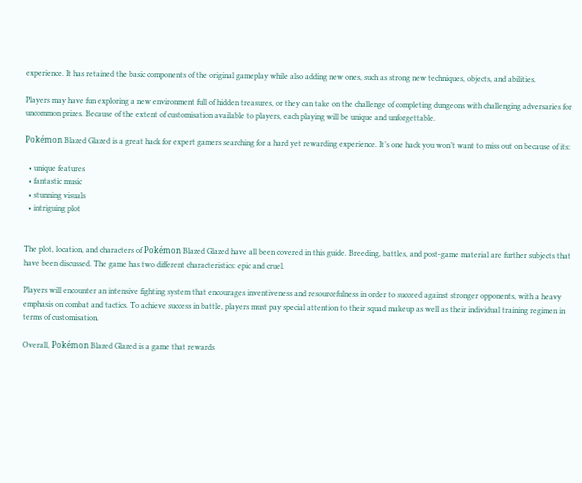experience. It has retained the basic components of the original gameplay while also adding new ones, such as strong new techniques, objects, and abilities.

Players may have fun exploring a new environment full of hidden treasures, or they can take on the challenge of completing dungeons with challenging adversaries for uncommon prizes. Because of the extent of customisation available to players, each playing will be unique and unforgettable.

Pokémon Blazed Glazed is a great hack for expert gamers searching for a hard yet rewarding experience. It’s one hack you won’t want to miss out on because of its:

  • unique features
  • fantastic music
  • stunning visuals
  • intriguing plot


The plot, location, and characters of Pokémon Blazed Glazed have all been covered in this guide. Breeding, battles, and post-game material are further subjects that have been discussed. The game has two different characteristics: epic and cruel.

Players will encounter an intensive fighting system that encourages inventiveness and resourcefulness in order to succeed against stronger opponents, with a heavy emphasis on combat and tactics. To achieve success in battle, players must pay special attention to their squad makeup as well as their individual training regimen in terms of customisation.

Overall, Pokémon Blazed Glazed is a game that rewards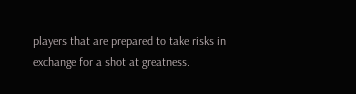players that are prepared to take risks in exchange for a shot at greatness.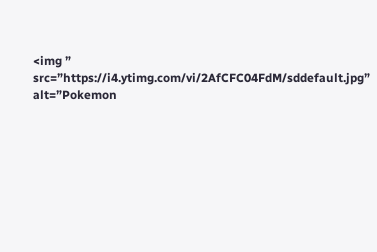<img ” src=”https://i4.ytimg.com/vi/2AfCFC04FdM/sddefault.jpg” alt=”Pokemon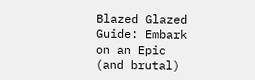Blazed Glazed Guide: Embark on an Epic (and brutal)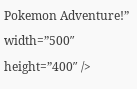Pokemon Adventure!” width=”500″ height=”400″ />